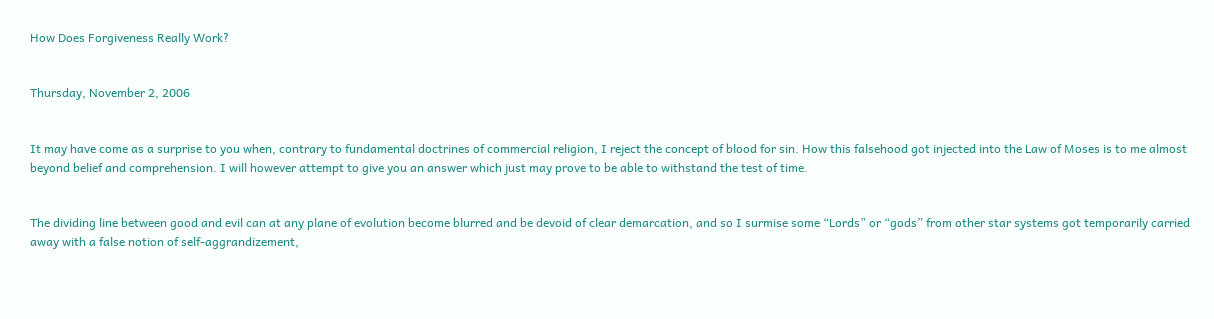How Does Forgiveness Really Work?


Thursday, November 2, 2006


It may have come as a surprise to you when, contrary to fundamental doctrines of commercial religion, I reject the concept of blood for sin. How this falsehood got injected into the Law of Moses is to me almost beyond belief and comprehension. I will however attempt to give you an answer which just may prove to be able to withstand the test of time.


The dividing line between good and evil can at any plane of evolution become blurred and be devoid of clear demarcation, and so I surmise some “Lords” or “gods” from other star systems got temporarily carried away with a false notion of self-aggrandizement,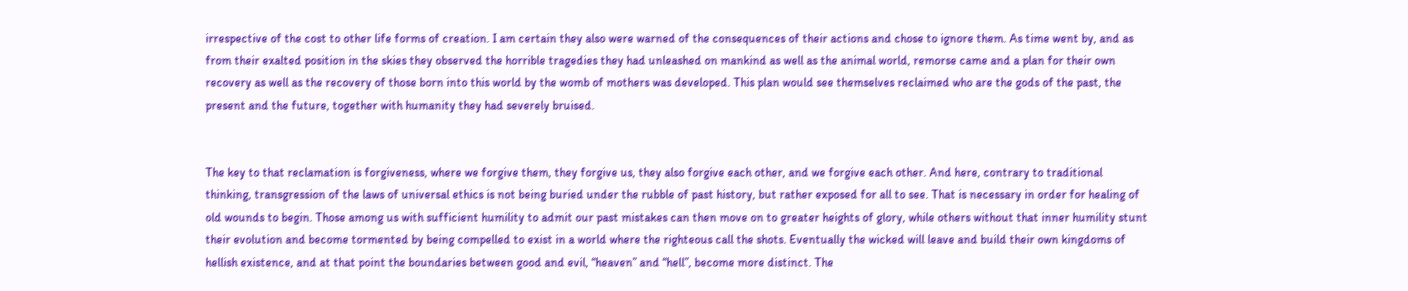irrespective of the cost to other life forms of creation. I am certain they also were warned of the consequences of their actions and chose to ignore them. As time went by, and as from their exalted position in the skies they observed the horrible tragedies they had unleashed on mankind as well as the animal world, remorse came and a plan for their own recovery as well as the recovery of those born into this world by the womb of mothers was developed. This plan would see themselves reclaimed who are the gods of the past, the present and the future, together with humanity they had severely bruised.


The key to that reclamation is forgiveness, where we forgive them, they forgive us, they also forgive each other, and we forgive each other. And here, contrary to traditional thinking, transgression of the laws of universal ethics is not being buried under the rubble of past history, but rather exposed for all to see. That is necessary in order for healing of old wounds to begin. Those among us with sufficient humility to admit our past mistakes can then move on to greater heights of glory, while others without that inner humility stunt their evolution and become tormented by being compelled to exist in a world where the righteous call the shots. Eventually the wicked will leave and build their own kingdoms of hellish existence, and at that point the boundaries between good and evil, “heaven” and “hell”, become more distinct. The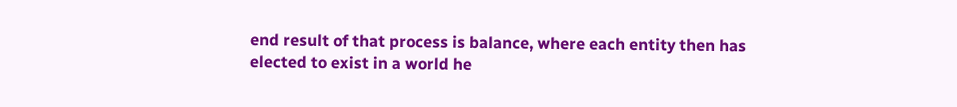end result of that process is balance, where each entity then has elected to exist in a world he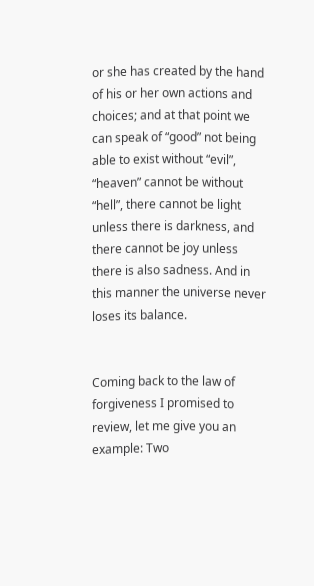or she has created by the hand of his or her own actions and choices; and at that point we can speak of “good” not being able to exist without “evil”, “heaven” cannot be without “hell”, there cannot be light unless there is darkness, and there cannot be joy unless there is also sadness. And in this manner the universe never loses its balance.


Coming back to the law of forgiveness I promised to review, let me give you an example: Two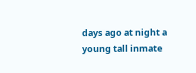days ago at night a young tall inmate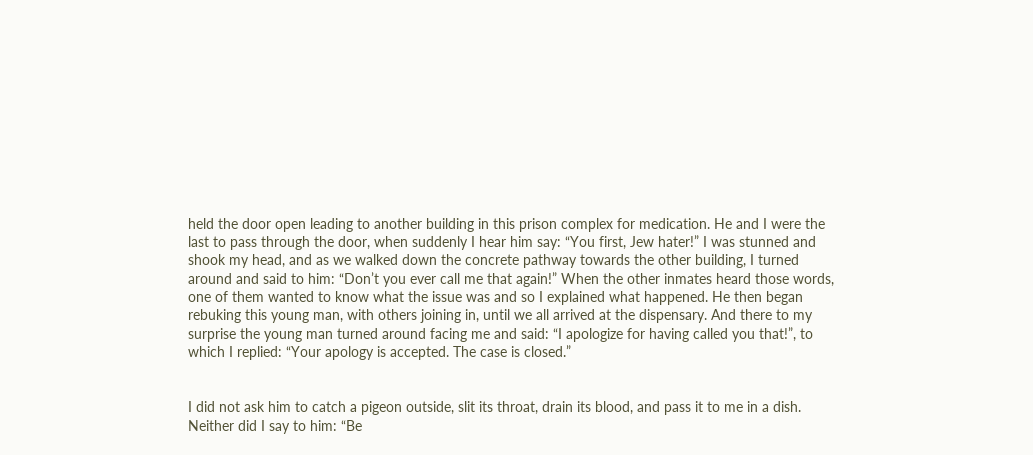held the door open leading to another building in this prison complex for medication. He and I were the last to pass through the door, when suddenly I hear him say: “You first, Jew hater!” I was stunned and shook my head, and as we walked down the concrete pathway towards the other building, I turned around and said to him: “Don’t you ever call me that again!” When the other inmates heard those words, one of them wanted to know what the issue was and so I explained what happened. He then began rebuking this young man, with others joining in, until we all arrived at the dispensary. And there to my surprise the young man turned around facing me and said: “I apologize for having called you that!”, to which I replied: “Your apology is accepted. The case is closed.”


I did not ask him to catch a pigeon outside, slit its throat, drain its blood, and pass it to me in a dish. Neither did I say to him: “Be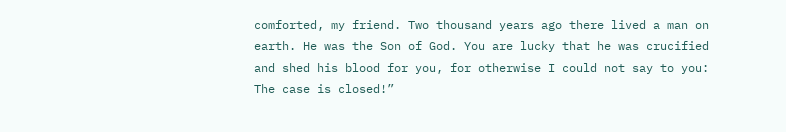comforted, my friend. Two thousand years ago there lived a man on earth. He was the Son of God. You are lucky that he was crucified and shed his blood for you, for otherwise I could not say to you: The case is closed!”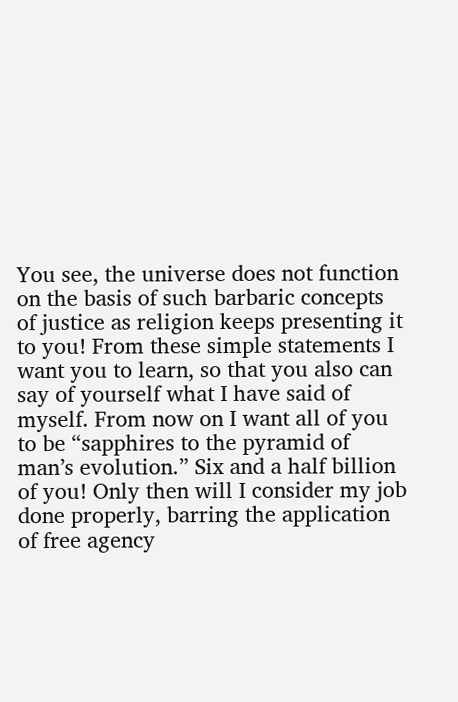You see, the universe does not function on the basis of such barbaric concepts of justice as religion keeps presenting it to you! From these simple statements I want you to learn, so that you also can say of yourself what I have said of myself. From now on I want all of you to be “sapphires to the pyramid of man’s evolution.” Six and a half billion of you! Only then will I consider my job done properly, barring the application of free agency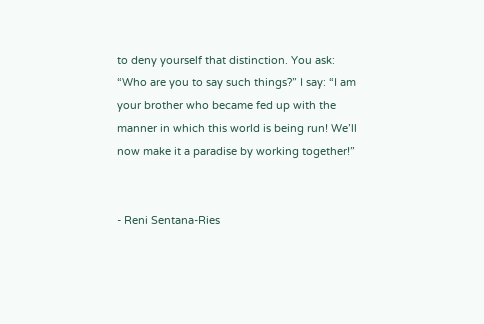to deny yourself that distinction. You ask: “Who are you to say such things?” I say: “I am your brother who became fed up with the manner in which this world is being run! We’ll now make it a paradise by working together!”


- Reni Sentana-Ries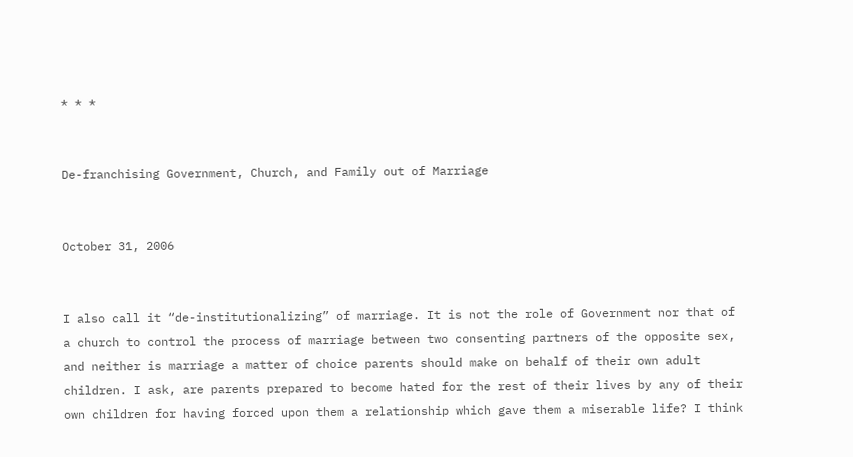* * *


De-franchising Government, Church, and Family out of Marriage


October 31, 2006


I also call it “de-institutionalizing” of marriage. It is not the role of Government nor that of a church to control the process of marriage between two consenting partners of the opposite sex, and neither is marriage a matter of choice parents should make on behalf of their own adult children. I ask, are parents prepared to become hated for the rest of their lives by any of their own children for having forced upon them a relationship which gave them a miserable life? I think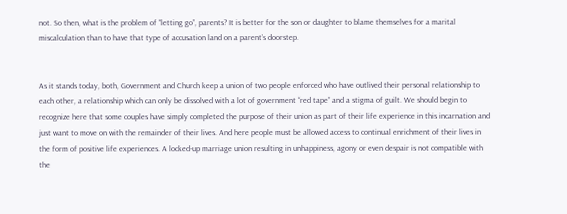not. So then, what is the problem of “letting go”, parents? It is better for the son or daughter to blame themselves for a marital miscalculation than to have that type of accusation land on a parent’s doorstep.


As it stands today, both, Government and Church keep a union of two people enforced who have outlived their personal relationship to each other, a relationship which can only be dissolved with a lot of government “red tape” and a stigma of guilt. We should begin to recognize here that some couples have simply completed the purpose of their union as part of their life experience in this incarnation and just want to move on with the remainder of their lives. And here people must be allowed access to continual enrichment of their lives in the form of positive life experiences. A locked-up marriage union resulting in unhappiness, agony or even despair is not compatible with the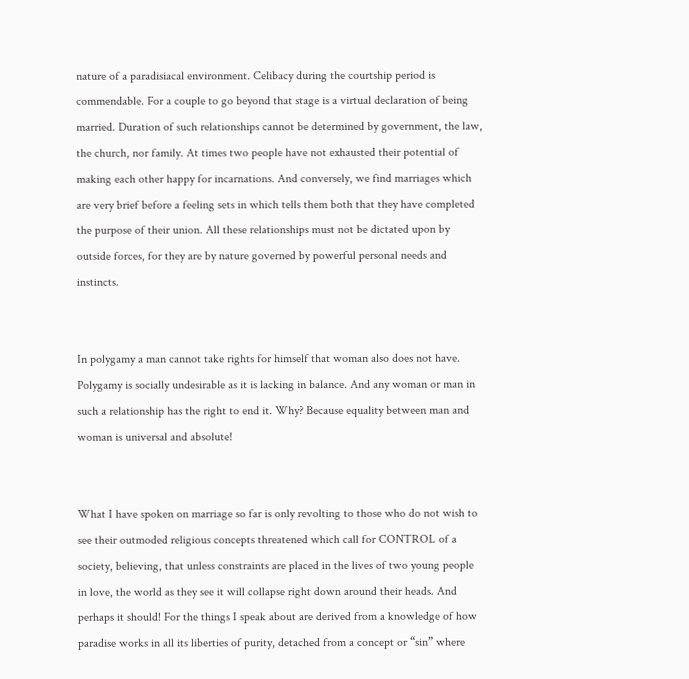nature of a paradisiacal environment. Celibacy during the courtship period is commendable. For a couple to go beyond that stage is a virtual declaration of being married. Duration of such relationships cannot be determined by government, the law, the church, nor family. At times two people have not exhausted their potential of making each other happy for incarnations. And conversely, we find marriages which are very brief before a feeling sets in which tells them both that they have completed the purpose of their union. All these relationships must not be dictated upon by outside forces, for they are by nature governed by powerful personal needs and instincts.


In polygamy a man cannot take rights for himself that woman also does not have. Polygamy is socially undesirable as it is lacking in balance. And any woman or man in such a relationship has the right to end it. Why? Because equality between man and woman is universal and absolute!


What I have spoken on marriage so far is only revolting to those who do not wish to see their outmoded religious concepts threatened which call for CONTROL of a society, believing, that unless constraints are placed in the lives of two young people in love, the world as they see it will collapse right down around their heads. And perhaps it should! For the things I speak about are derived from a knowledge of how paradise works in all its liberties of purity, detached from a concept or “sin” where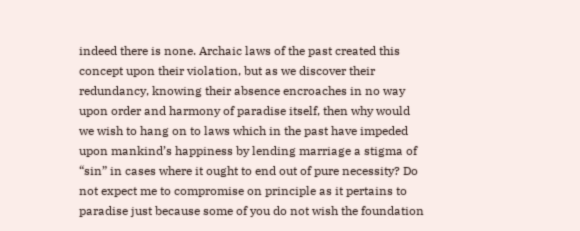indeed there is none. Archaic laws of the past created this concept upon their violation, but as we discover their redundancy, knowing their absence encroaches in no way upon order and harmony of paradise itself, then why would we wish to hang on to laws which in the past have impeded upon mankind’s happiness by lending marriage a stigma of “sin” in cases where it ought to end out of pure necessity? Do not expect me to compromise on principle as it pertains to paradise just because some of you do not wish the foundation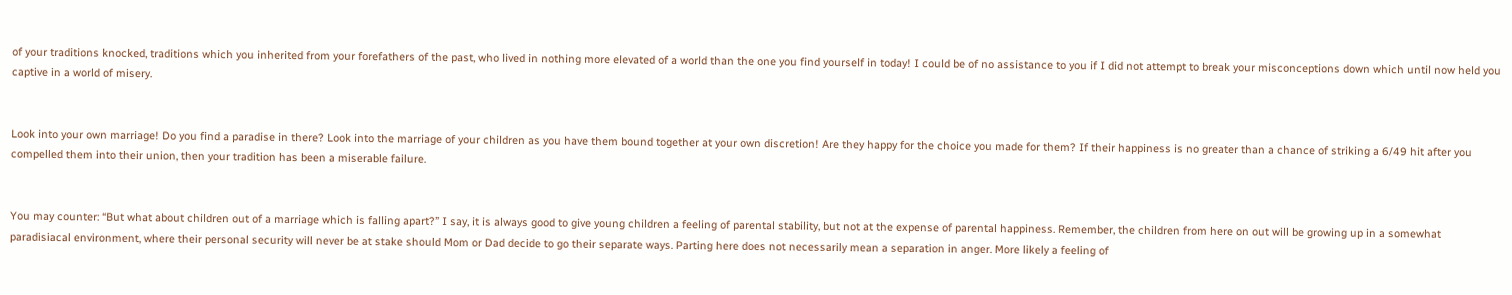of your traditions knocked, traditions which you inherited from your forefathers of the past, who lived in nothing more elevated of a world than the one you find yourself in today! I could be of no assistance to you if I did not attempt to break your misconceptions down which until now held you captive in a world of misery.


Look into your own marriage! Do you find a paradise in there? Look into the marriage of your children as you have them bound together at your own discretion! Are they happy for the choice you made for them? If their happiness is no greater than a chance of striking a 6/49 hit after you compelled them into their union, then your tradition has been a miserable failure.


You may counter: “But what about children out of a marriage which is falling apart?” I say, it is always good to give young children a feeling of parental stability, but not at the expense of parental happiness. Remember, the children from here on out will be growing up in a somewhat paradisiacal environment, where their personal security will never be at stake should Mom or Dad decide to go their separate ways. Parting here does not necessarily mean a separation in anger. More likely a feeling of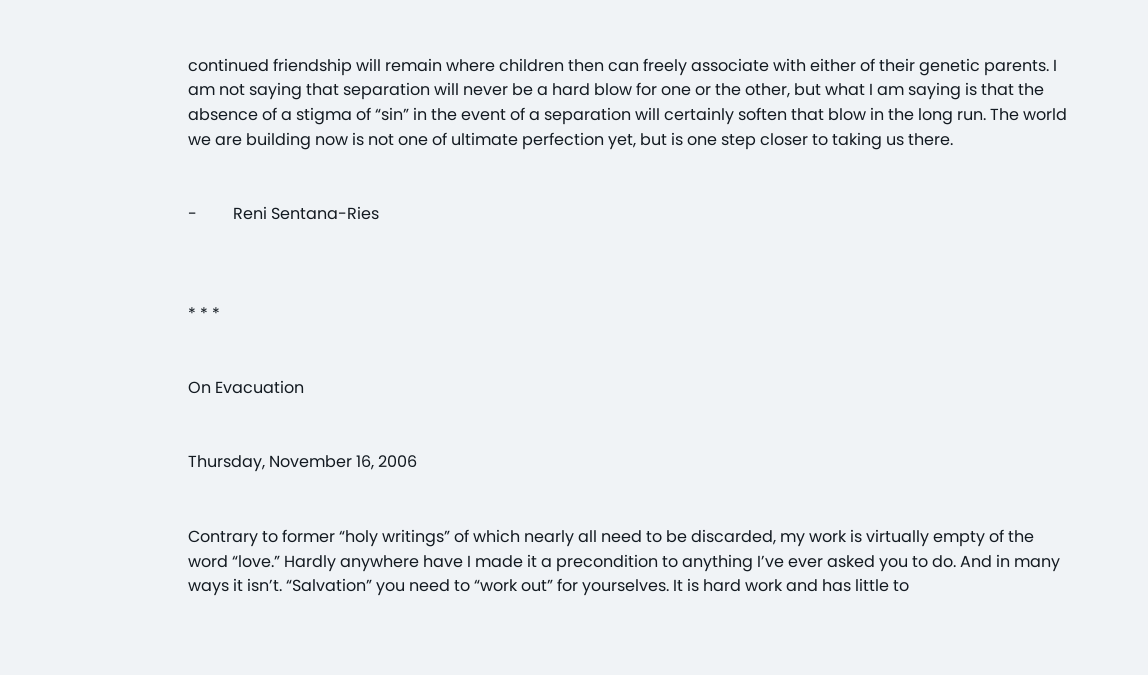continued friendship will remain where children then can freely associate with either of their genetic parents. I am not saying that separation will never be a hard blow for one or the other, but what I am saying is that the absence of a stigma of “sin” in the event of a separation will certainly soften that blow in the long run. The world we are building now is not one of ultimate perfection yet, but is one step closer to taking us there.


-         Reni Sentana-Ries



* * *


On Evacuation


Thursday, November 16, 2006


Contrary to former “holy writings” of which nearly all need to be discarded, my work is virtually empty of the word “love.” Hardly anywhere have I made it a precondition to anything I’ve ever asked you to do. And in many ways it isn’t. “Salvation” you need to “work out” for yourselves. It is hard work and has little to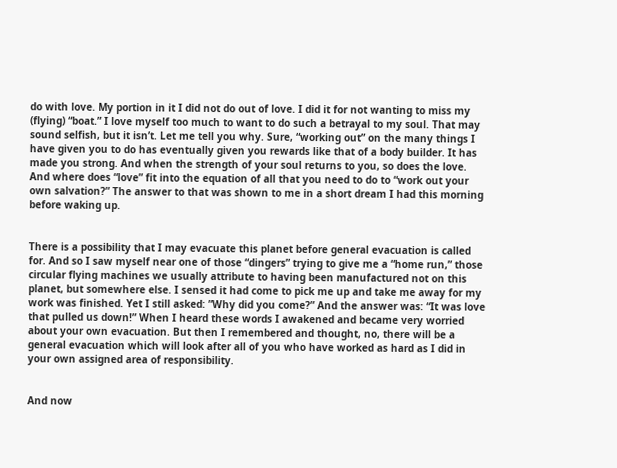do with love. My portion in it I did not do out of love. I did it for not wanting to miss my (flying) “boat.” I love myself too much to want to do such a betrayal to my soul. That may sound selfish, but it isn’t. Let me tell you why. Sure, “working out” on the many things I have given you to do has eventually given you rewards like that of a body builder. It has made you strong. And when the strength of your soul returns to you, so does the love. And where does “love” fit into the equation of all that you need to do to “work out your own salvation?” The answer to that was shown to me in a short dream I had this morning before waking up.


There is a possibility that I may evacuate this planet before general evacuation is called for. And so I saw myself near one of those “dingers” trying to give me a “home run,” those circular flying machines we usually attribute to having been manufactured not on this planet, but somewhere else. I sensed it had come to pick me up and take me away for my work was finished. Yet I still asked: ”Why did you come?” And the answer was: “It was love that pulled us down!” When I heard these words I awakened and became very worried about your own evacuation. But then I remembered and thought, no, there will be a general evacuation which will look after all of you who have worked as hard as I did in your own assigned area of responsibility.


And now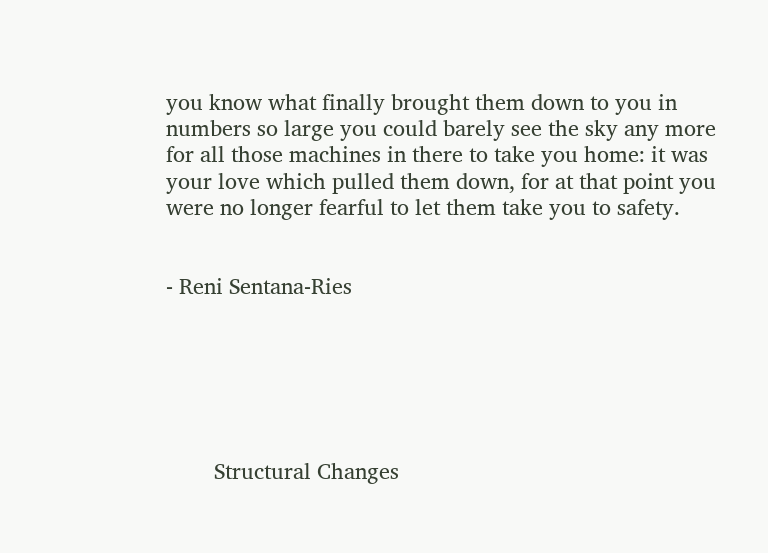you know what finally brought them down to you in numbers so large you could barely see the sky any more for all those machines in there to take you home: it was your love which pulled them down, for at that point you were no longer fearful to let them take you to safety.


- Reni Sentana-Ries






        Structural Changes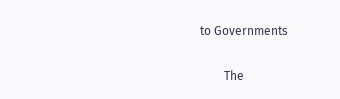to Governments

        The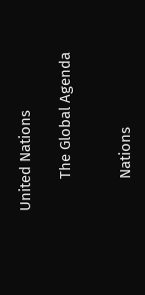United Nations

        The Global Agenda


        Nations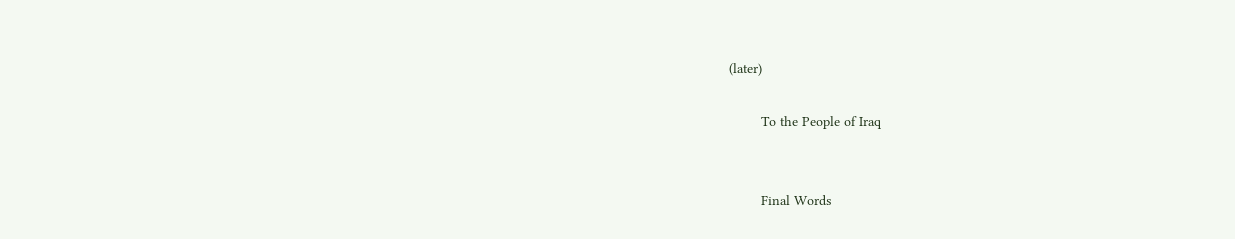(later)

        To the People of Iraq


        Final Words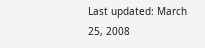Last updated: March 25, 2008